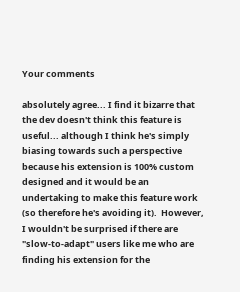Your comments

absolutely agree... I find it bizarre that the dev doesn't think this feature is useful... although I think he's simply biasing towards such a perspective because his extension is 100% custom designed and it would be an undertaking to make this feature work (so therefore he's avoiding it).  However, I wouldn't be surprised if there are "slow-to-adapt" users like me who are finding his extension for the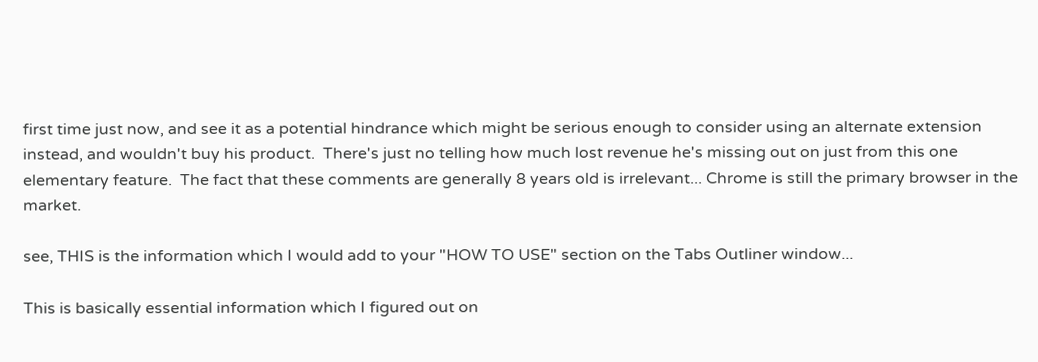first time just now, and see it as a potential hindrance which might be serious enough to consider using an alternate extension instead, and wouldn't buy his product.  There's just no telling how much lost revenue he's missing out on just from this one elementary feature.  The fact that these comments are generally 8 years old is irrelevant... Chrome is still the primary browser in the market.

see, THIS is the information which I would add to your "HOW TO USE" section on the Tabs Outliner window...

This is basically essential information which I figured out on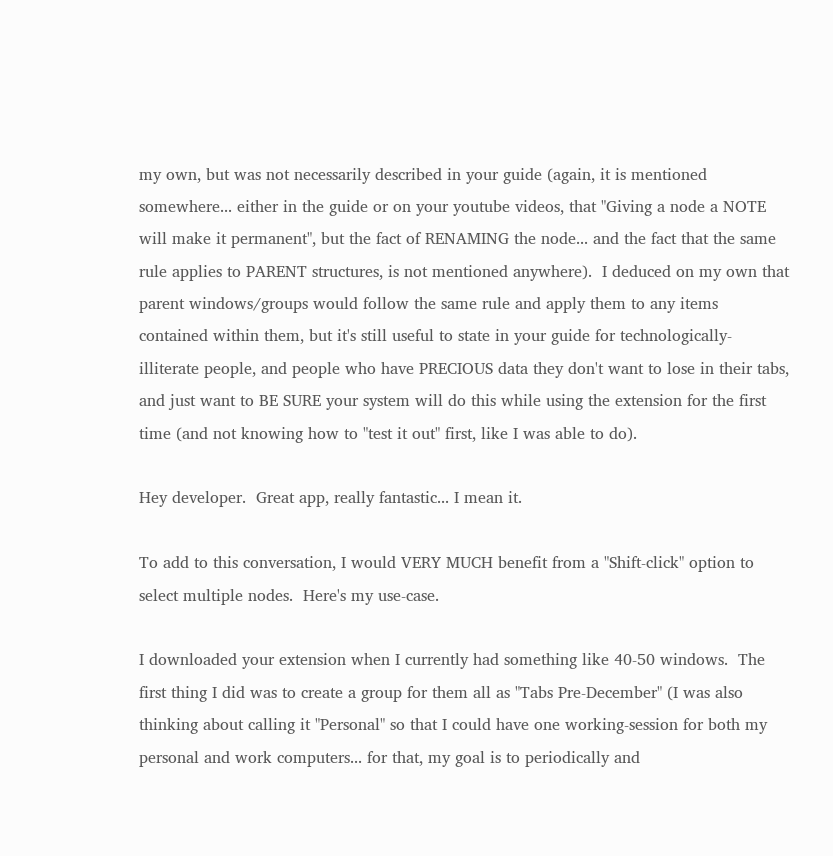my own, but was not necessarily described in your guide (again, it is mentioned somewhere... either in the guide or on your youtube videos, that "Giving a node a NOTE will make it permanent", but the fact of RENAMING the node... and the fact that the same rule applies to PARENT structures, is not mentioned anywhere).  I deduced on my own that parent windows/groups would follow the same rule and apply them to any items contained within them, but it's still useful to state in your guide for technologically-illiterate people, and people who have PRECIOUS data they don't want to lose in their tabs, and just want to BE SURE your system will do this while using the extension for the first time (and not knowing how to "test it out" first, like I was able to do).

Hey developer.  Great app, really fantastic... I mean it.

To add to this conversation, I would VERY MUCH benefit from a "Shift-click" option to select multiple nodes.  Here's my use-case.

I downloaded your extension when I currently had something like 40-50 windows.  The first thing I did was to create a group for them all as "Tabs Pre-December" (I was also thinking about calling it "Personal" so that I could have one working-session for both my personal and work computers... for that, my goal is to periodically and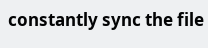constantly sync the file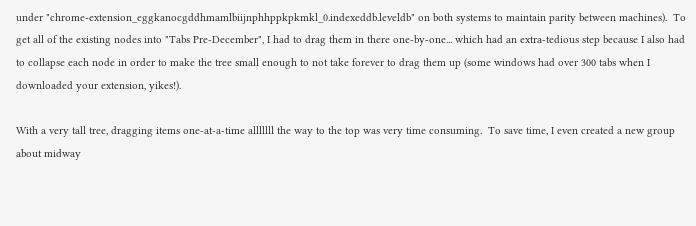under "chrome-extension_eggkanocgddhmamlbiijnphhppkpkmkl_0.indexeddb.leveldb" on both systems to maintain parity between machines).  To get all of the existing nodes into "Tabs Pre-December", I had to drag them in there one-by-one... which had an extra-tedious step because I also had to collapse each node in order to make the tree small enough to not take forever to drag them up (some windows had over 300 tabs when I downloaded your extension, yikes!).

With a very tall tree, dragging items one-at-a-time alllllll the way to the top was very time consuming.  To save time, I even created a new group about midway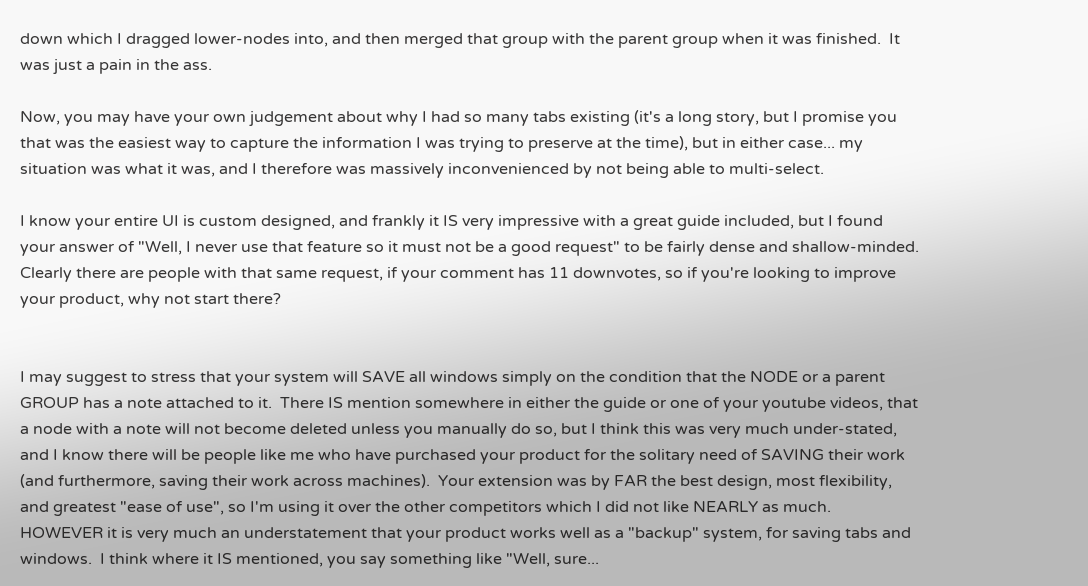down which I dragged lower-nodes into, and then merged that group with the parent group when it was finished.  It was just a pain in the ass.

Now, you may have your own judgement about why I had so many tabs existing (it's a long story, but I promise you that was the easiest way to capture the information I was trying to preserve at the time), but in either case... my situation was what it was, and I therefore was massively inconvenienced by not being able to multi-select.

I know your entire UI is custom designed, and frankly it IS very impressive with a great guide included, but I found your answer of "Well, I never use that feature so it must not be a good request" to be fairly dense and shallow-minded.  Clearly there are people with that same request, if your comment has 11 downvotes, so if you're looking to improve your product, why not start there?


I may suggest to stress that your system will SAVE all windows simply on the condition that the NODE or a parent GROUP has a note attached to it.  There IS mention somewhere in either the guide or one of your youtube videos, that a node with a note will not become deleted unless you manually do so, but I think this was very much under-stated, and I know there will be people like me who have purchased your product for the solitary need of SAVING their work (and furthermore, saving their work across machines).  Your extension was by FAR the best design, most flexibility, and greatest "ease of use", so I'm using it over the other competitors which I did not like NEARLY as much.  HOWEVER it is very much an understatement that your product works well as a "backup" system, for saving tabs and windows.  I think where it IS mentioned, you say something like "Well, sure...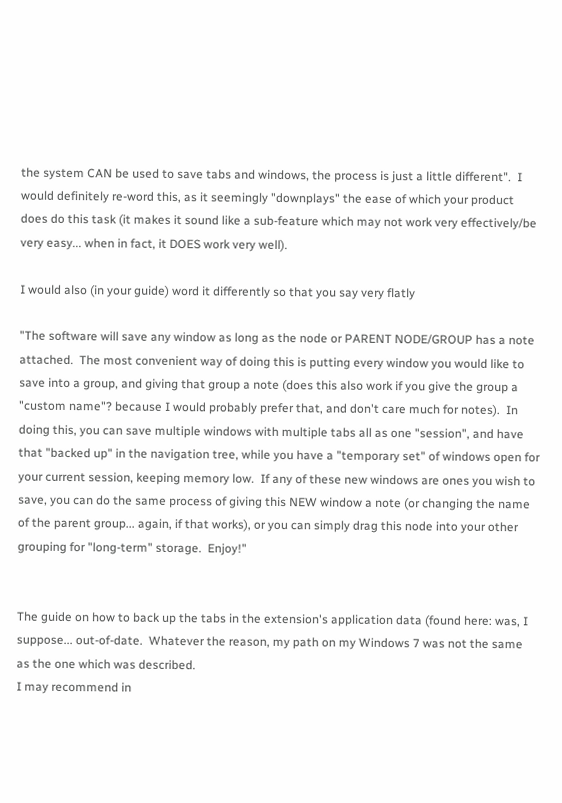the system CAN be used to save tabs and windows, the process is just a little different".  I would definitely re-word this, as it seemingly "downplays" the ease of which your product does do this task (it makes it sound like a sub-feature which may not work very effectively/be very easy... when in fact, it DOES work very well).

I would also (in your guide) word it differently so that you say very flatly

"The software will save any window as long as the node or PARENT NODE/GROUP has a note attached.  The most convenient way of doing this is putting every window you would like to save into a group, and giving that group a note (does this also work if you give the group a "custom name"? because I would probably prefer that, and don't care much for notes).  In doing this, you can save multiple windows with multiple tabs all as one "session", and have that "backed up" in the navigation tree, while you have a "temporary set" of windows open for your current session, keeping memory low.  If any of these new windows are ones you wish to save, you can do the same process of giving this NEW window a note (or changing the name of the parent group... again, if that works), or you can simply drag this node into your other grouping for "long-term" storage.  Enjoy!"


The guide on how to back up the tabs in the extension's application data (found here: was, I suppose... out-of-date.  Whatever the reason, my path on my Windows 7 was not the same as the one which was described.
I may recommend in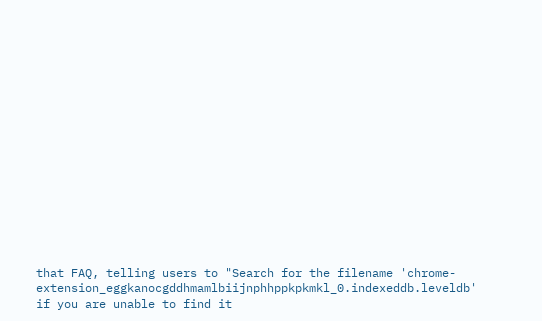that FAQ, telling users to "Search for the filename 'chrome-extension_eggkanocgddhmamlbiijnphhppkpkmkl_0.indexeddb.leveldb' if you are unable to find it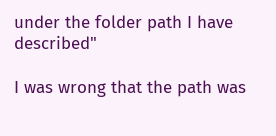under the folder path I have described"

I was wrong that the path was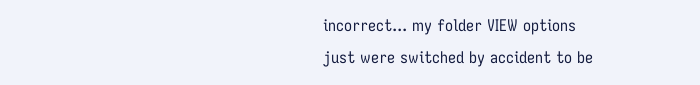incorrect... my folder VIEW options just were switched by accident to be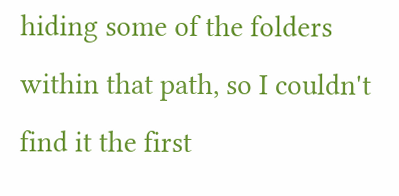hiding some of the folders within that path, so I couldn't find it the first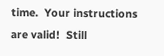time.  Your instructions are valid!  Still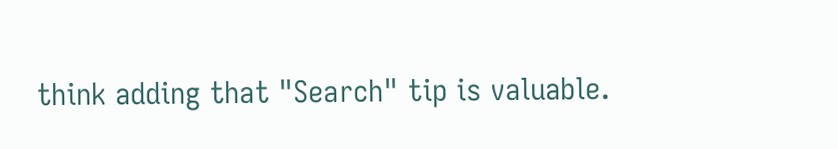think adding that "Search" tip is valuable.